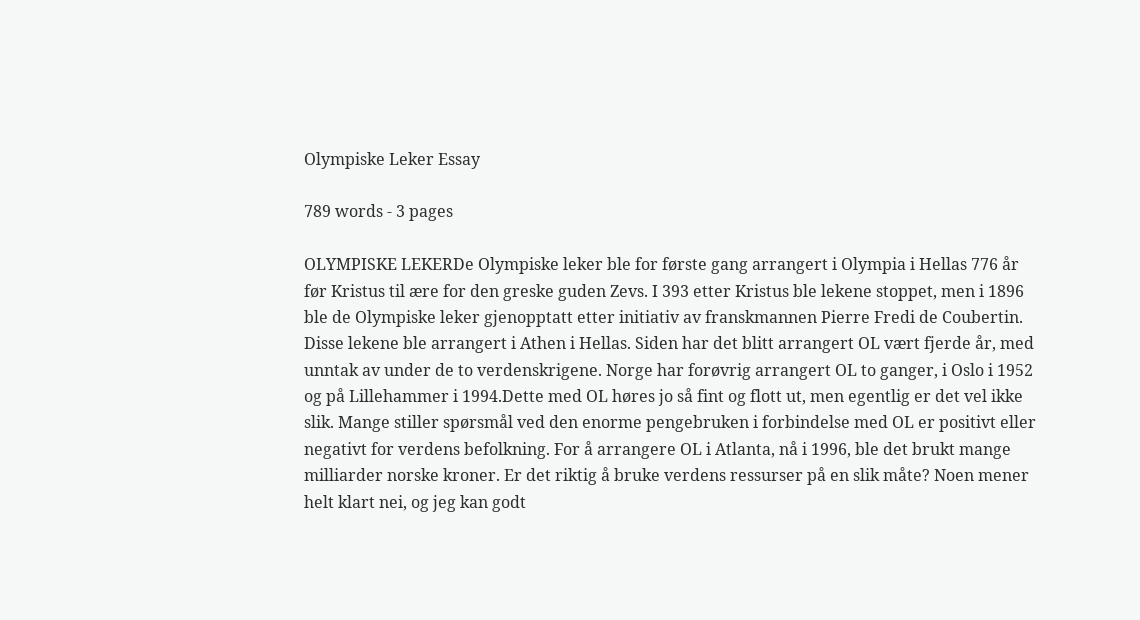Olympiske Leker Essay

789 words - 3 pages

OLYMPISKE LEKERDe Olympiske leker ble for første gang arrangert i Olympia i Hellas 776 år før Kristus til ære for den greske guden Zevs. I 393 etter Kristus ble lekene stoppet, men i 1896 ble de Olympiske leker gjenopptatt etter initiativ av franskmannen Pierre Fredi de Coubertin. Disse lekene ble arrangert i Athen i Hellas. Siden har det blitt arrangert OL vært fjerde år, med unntak av under de to verdenskrigene. Norge har forøvrig arrangert OL to ganger, i Oslo i 1952 og på Lillehammer i 1994.Dette med OL høres jo så fint og flott ut, men egentlig er det vel ikke slik. Mange stiller spørsmål ved den enorme pengebruken i forbindelse med OL er positivt eller negativt for verdens befolkning. For å arrangere OL i Atlanta, nå i 1996, ble det brukt mange milliarder norske kroner. Er det riktig å bruke verdens ressurser på en slik måte? Noen mener helt klart nei, og jeg kan godt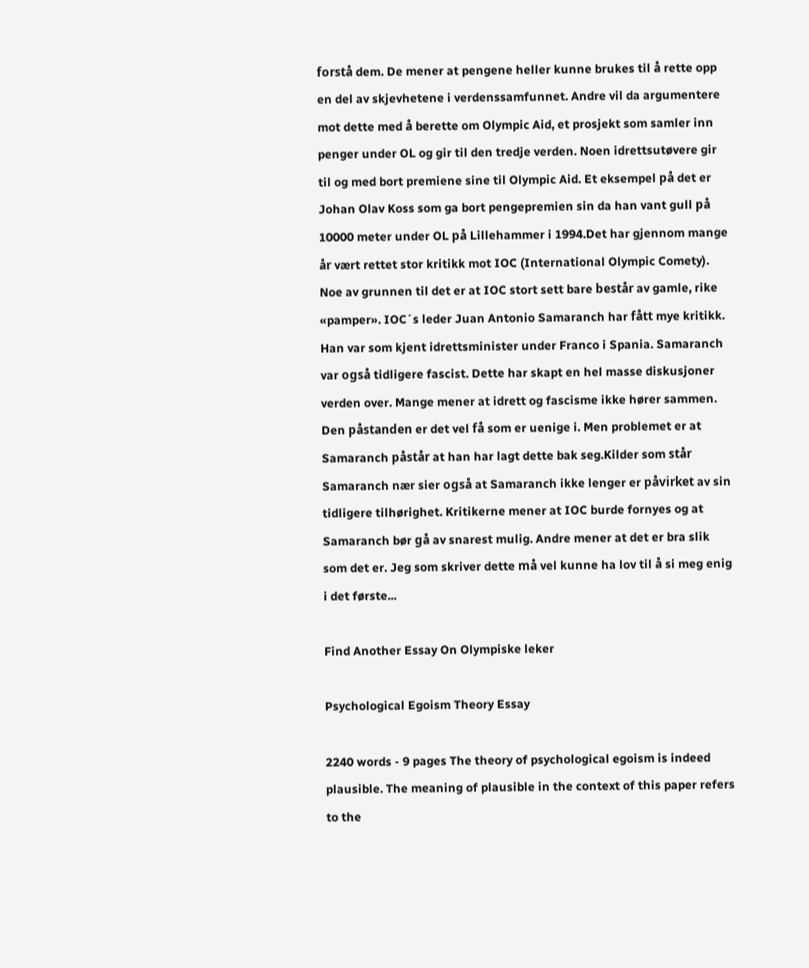forstå dem. De mener at pengene heller kunne brukes til å rette opp en del av skjevhetene i verdenssamfunnet. Andre vil da argumentere mot dette med å berette om Olympic Aid, et prosjekt som samler inn penger under OL og gir til den tredje verden. Noen idrettsutøvere gir til og med bort premiene sine til Olympic Aid. Et eksempel på det er Johan Olav Koss som ga bort pengepremien sin da han vant gull på 10000 meter under OL på Lillehammer i 1994.Det har gjennom mange år vært rettet stor kritikk mot IOC (International Olympic Comety). Noe av grunnen til det er at IOC stort sett bare består av gamle, rike «pamper». IOC´s leder Juan Antonio Samaranch har fått mye kritikk. Han var som kjent idrettsminister under Franco i Spania. Samaranch var også tidligere fascist. Dette har skapt en hel masse diskusjoner verden over. Mange mener at idrett og fascisme ikke hører sammen. Den påstanden er det vel få som er uenige i. Men problemet er at Samaranch påstår at han har lagt dette bak seg.Kilder som står Samaranch nær sier også at Samaranch ikke lenger er påvirket av sin tidligere tilhørighet. Kritikerne mener at IOC burde fornyes og at Samaranch bør gå av snarest mulig. Andre mener at det er bra slik som det er. Jeg som skriver dette må vel kunne ha lov til å si meg enig i det første...

Find Another Essay On Olympiske leker

Psychological Egoism Theory Essay

2240 words - 9 pages The theory of psychological egoism is indeed plausible. The meaning of plausible in the context of this paper refers to the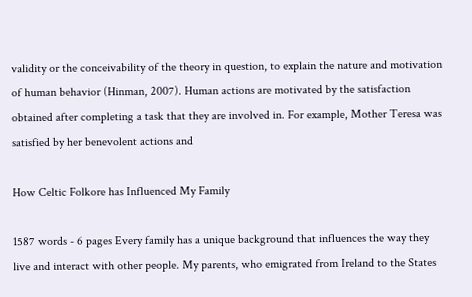validity or the conceivability of the theory in question, to explain the nature and motivation of human behavior (Hinman, 2007). Human actions are motivated by the satisfaction obtained after completing a task that they are involved in. For example, Mother Teresa was satisfied by her benevolent actions and

How Celtic Folkore has Influenced My Family

1587 words - 6 pages Every family has a unique background that influences the way they live and interact with other people. My parents, who emigrated from Ireland to the States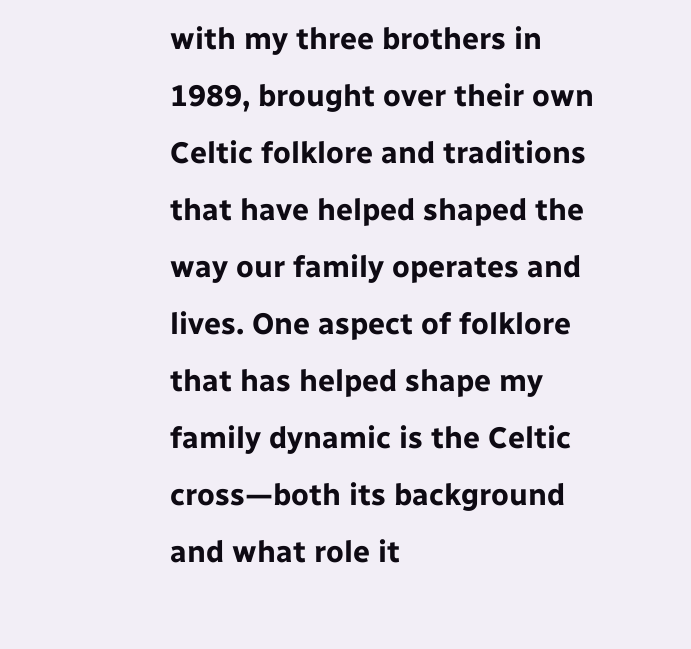with my three brothers in 1989, brought over their own Celtic folklore and traditions that have helped shaped the way our family operates and lives. One aspect of folklore that has helped shape my family dynamic is the Celtic cross—both its background and what role it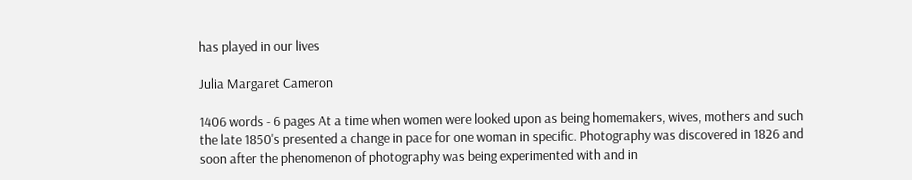has played in our lives

Julia Margaret Cameron

1406 words - 6 pages At a time when women were looked upon as being homemakers, wives, mothers and such the late 1850's presented a change in pace for one woman in specific. Photography was discovered in 1826 and soon after the phenomenon of photography was being experimented with and in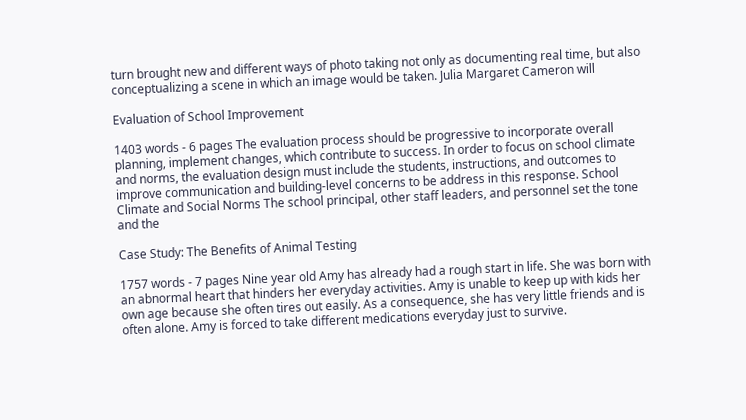turn brought new and different ways of photo taking not only as documenting real time, but also conceptualizing a scene in which an image would be taken. Julia Margaret Cameron will

Evaluation of School Improvement

1403 words - 6 pages The evaluation process should be progressive to incorporate overall planning, implement changes, which contribute to success. In order to focus on school climate and norms, the evaluation design must include the students, instructions, and outcomes to improve communication and building-level concerns to be address in this response. School Climate and Social Norms The school principal, other staff leaders, and personnel set the tone and the

Case Study: The Benefits of Animal Testing

1757 words - 7 pages Nine year old Amy has already had a rough start in life. She was born with an abnormal heart that hinders her everyday activities. Amy is unable to keep up with kids her own age because she often tires out easily. As a consequence, she has very little friends and is often alone. Amy is forced to take different medications everyday just to survive.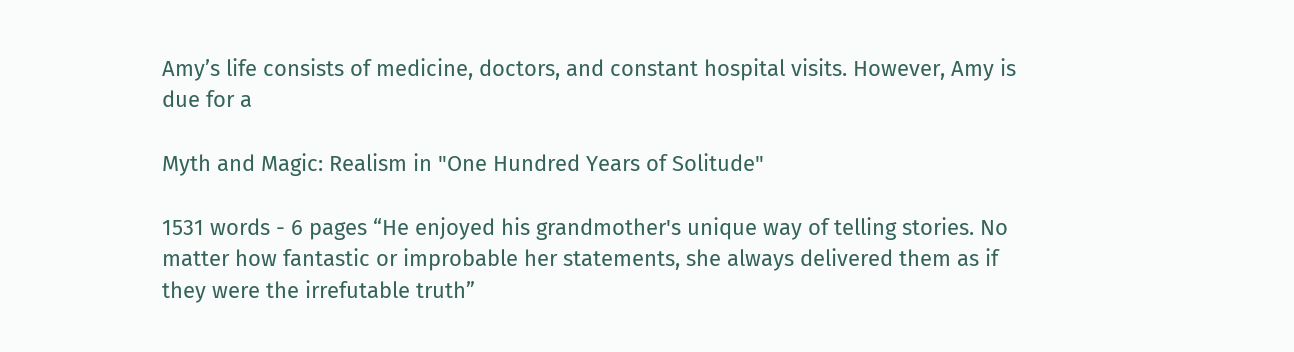Amy’s life consists of medicine, doctors, and constant hospital visits. However, Amy is due for a

Myth and Magic: Realism in "One Hundred Years of Solitude"

1531 words - 6 pages “He enjoyed his grandmother's unique way of telling stories. No matter how fantastic or improbable her statements, she always delivered them as if they were the irrefutable truth”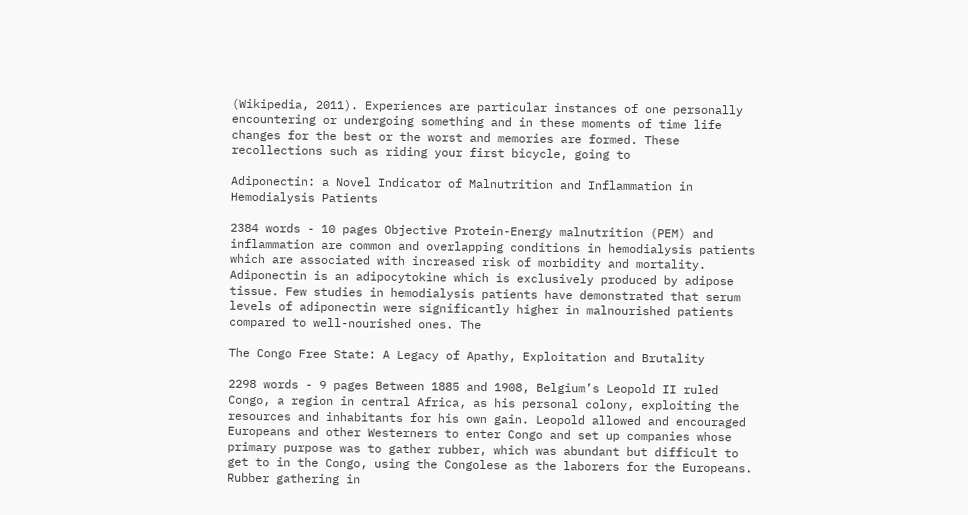(Wikipedia, 2011). Experiences are particular instances of one personally encountering or undergoing something and in these moments of time life changes for the best or the worst and memories are formed. These recollections such as riding your first bicycle, going to

Adiponectin: a Novel Indicator of Malnutrition and Inflammation in Hemodialysis Patients

2384 words - 10 pages Objective Protein-Energy malnutrition (PEM) and inflammation are common and overlapping conditions in hemodialysis patients which are associated with increased risk of morbidity and mortality. Adiponectin is an adipocytokine which is exclusively produced by adipose tissue. Few studies in hemodialysis patients have demonstrated that serum levels of adiponectin were significantly higher in malnourished patients compared to well-nourished ones. The

The Congo Free State: A Legacy of Apathy, Exploitation and Brutality

2298 words - 9 pages Between 1885 and 1908, Belgium’s Leopold II ruled Congo, a region in central Africa, as his personal colony, exploiting the resources and inhabitants for his own gain. Leopold allowed and encouraged Europeans and other Westerners to enter Congo and set up companies whose primary purpose was to gather rubber, which was abundant but difficult to get to in the Congo, using the Congolese as the laborers for the Europeans. Rubber gathering in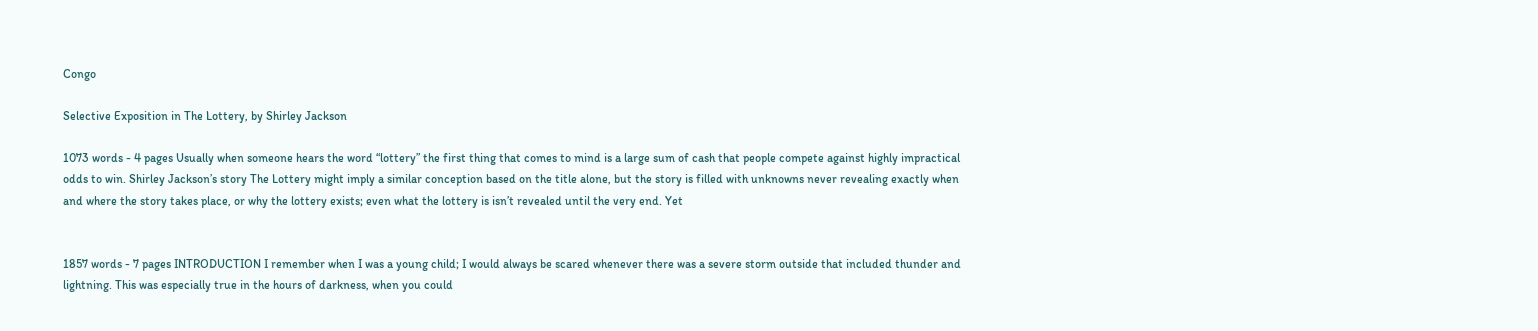Congo

Selective Exposition in The Lottery, by Shirley Jackson

1073 words - 4 pages Usually when someone hears the word “lottery” the first thing that comes to mind is a large sum of cash that people compete against highly impractical odds to win. Shirley Jackson’s story The Lottery might imply a similar conception based on the title alone, but the story is filled with unknowns never revealing exactly when and where the story takes place, or why the lottery exists; even what the lottery is isn’t revealed until the very end. Yet


1857 words - 7 pages INTRODUCTION I remember when I was a young child; I would always be scared whenever there was a severe storm outside that included thunder and lightning. This was especially true in the hours of darkness, when you could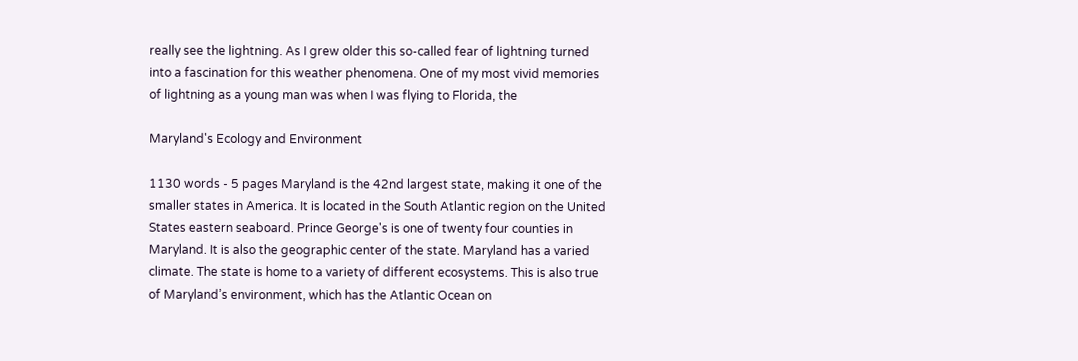really see the lightning. As I grew older this so-called fear of lightning turned into a fascination for this weather phenomena. One of my most vivid memories of lightning as a young man was when I was flying to Florida, the

Maryland's Ecology and Environment

1130 words - 5 pages Maryland is the 42nd largest state, making it one of the smaller states in America. It is located in the South Atlantic region on the United States eastern seaboard. Prince George's is one of twenty four counties in Maryland. It is also the geographic center of the state. Maryland has a varied climate. The state is home to a variety of different ecosystems. This is also true of Maryland’s environment, which has the Atlantic Ocean on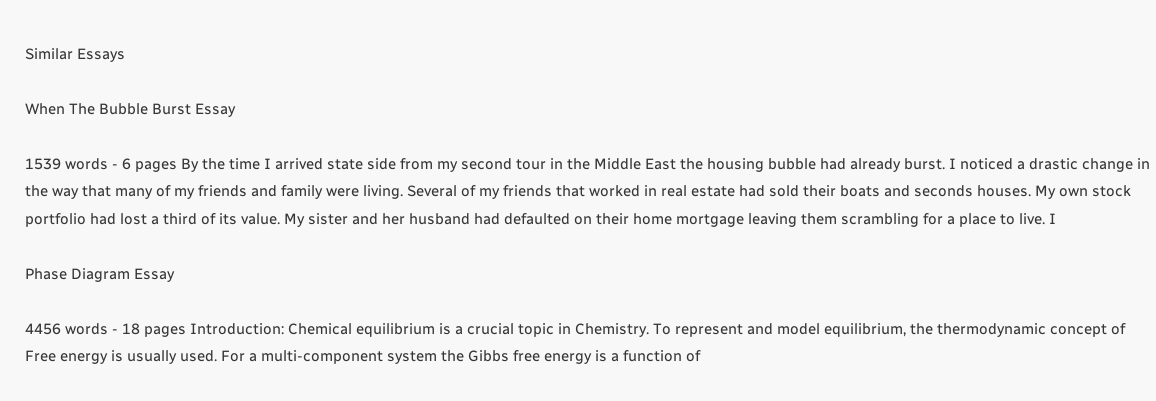Similar Essays

When The Bubble Burst Essay

1539 words - 6 pages By the time I arrived state side from my second tour in the Middle East the housing bubble had already burst. I noticed a drastic change in the way that many of my friends and family were living. Several of my friends that worked in real estate had sold their boats and seconds houses. My own stock portfolio had lost a third of its value. My sister and her husband had defaulted on their home mortgage leaving them scrambling for a place to live. I

Phase Diagram Essay

4456 words - 18 pages Introduction: Chemical equilibrium is a crucial topic in Chemistry. To represent and model equilibrium, the thermodynamic concept of Free energy is usually used. For a multi-component system the Gibbs free energy is a function of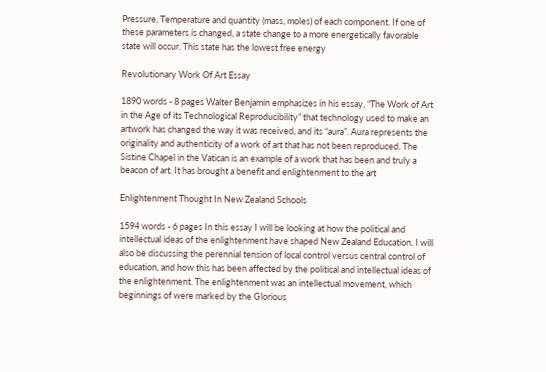Pressure, Temperature and quantity (mass, moles) of each component. If one of these parameters is changed, a state change to a more energetically favorable state will occur. This state has the lowest free energy

Revolutionary Work Of Art Essay

1890 words - 8 pages Walter Benjamin emphasizes in his essay, “The Work of Art in the Age of its Technological Reproducibility” that technology used to make an artwork has changed the way it was received, and its “aura”. Aura represents the originality and authenticity of a work of art that has not been reproduced. The Sistine Chapel in the Vatican is an example of a work that has been and truly a beacon of art. It has brought a benefit and enlightenment to the art

Enlightenment Thought In New Zealand Schools

1594 words - 6 pages In this essay I will be looking at how the political and intellectual ideas of the enlightenment have shaped New Zealand Education. I will also be discussing the perennial tension of local control versus central control of education, and how this has been affected by the political and intellectual ideas of the enlightenment. The enlightenment was an intellectual movement, which beginnings of were marked by the Glorious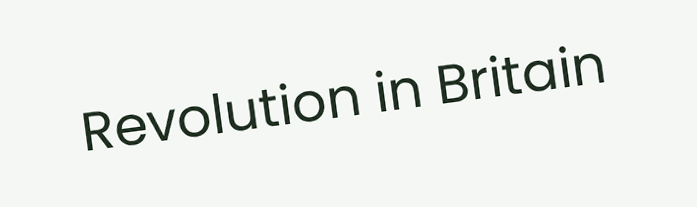Revolution in Britain